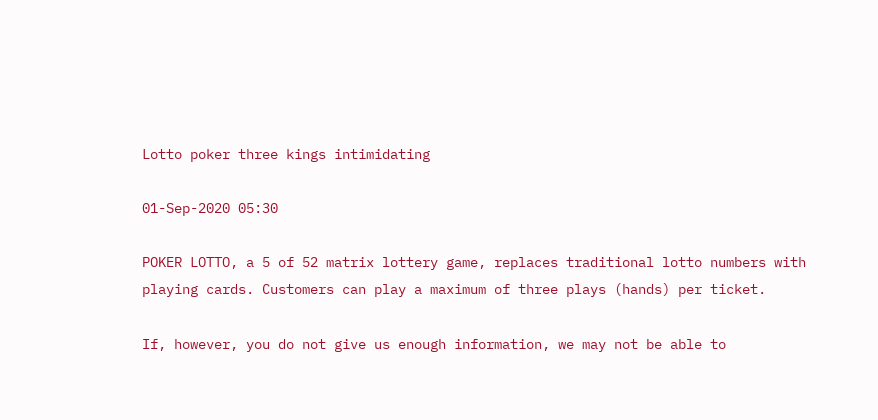Lotto poker three kings intimidating

01-Sep-2020 05:30

POKER LOTTO, a 5 of 52 matrix lottery game, replaces traditional lotto numbers with playing cards. Customers can play a maximum of three plays (hands) per ticket.

If, however, you do not give us enough information, we may not be able to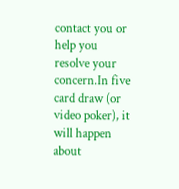contact you or help you resolve your concern.In five card draw (or video poker), it will happen about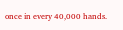once in every 40,000 hands.